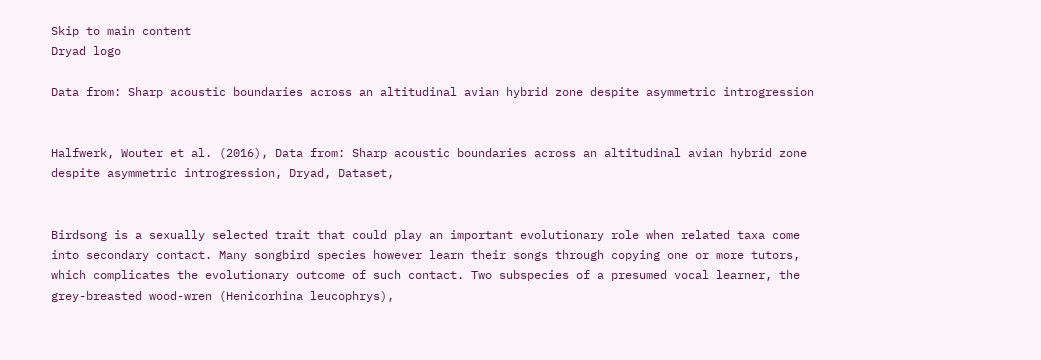Skip to main content
Dryad logo

Data from: Sharp acoustic boundaries across an altitudinal avian hybrid zone despite asymmetric introgression


Halfwerk, Wouter et al. (2016), Data from: Sharp acoustic boundaries across an altitudinal avian hybrid zone despite asymmetric introgression, Dryad, Dataset,


Birdsong is a sexually selected trait that could play an important evolutionary role when related taxa come into secondary contact. Many songbird species however learn their songs through copying one or more tutors, which complicates the evolutionary outcome of such contact. Two subspecies of a presumed vocal learner, the grey-breasted wood-wren (Henicorhina leucophrys),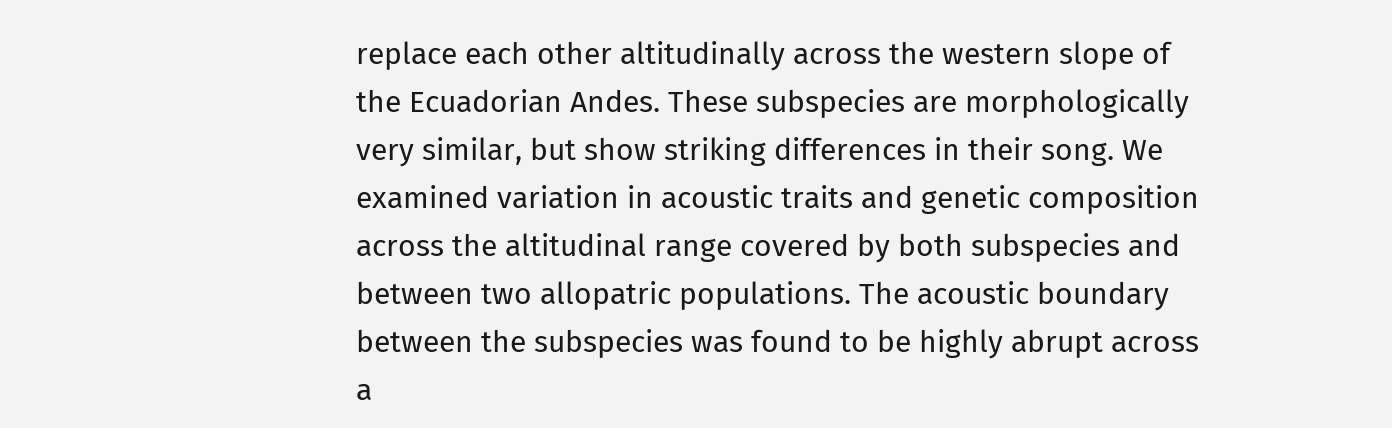replace each other altitudinally across the western slope of the Ecuadorian Andes. These subspecies are morphologically very similar, but show striking differences in their song. We examined variation in acoustic traits and genetic composition across the altitudinal range covered by both subspecies and between two allopatric populations. The acoustic boundary between the subspecies was found to be highly abrupt across a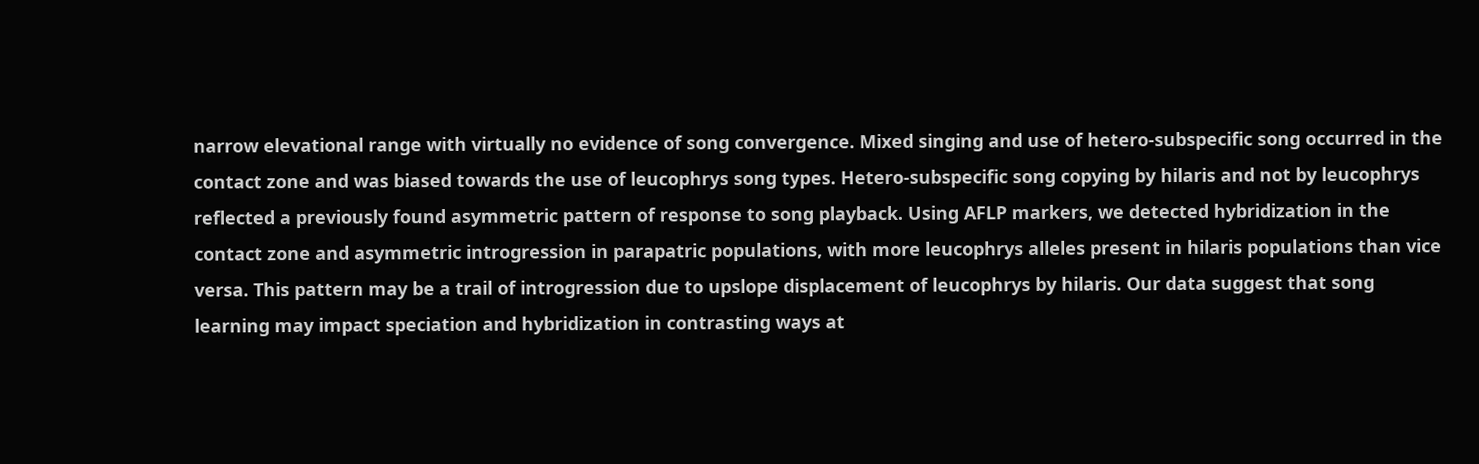narrow elevational range with virtually no evidence of song convergence. Mixed singing and use of hetero-subspecific song occurred in the contact zone and was biased towards the use of leucophrys song types. Hetero-subspecific song copying by hilaris and not by leucophrys reflected a previously found asymmetric pattern of response to song playback. Using AFLP markers, we detected hybridization in the contact zone and asymmetric introgression in parapatric populations, with more leucophrys alleles present in hilaris populations than vice versa. This pattern may be a trail of introgression due to upslope displacement of leucophrys by hilaris. Our data suggest that song learning may impact speciation and hybridization in contrasting ways at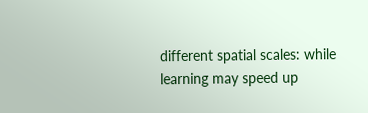different spatial scales: while learning may speed up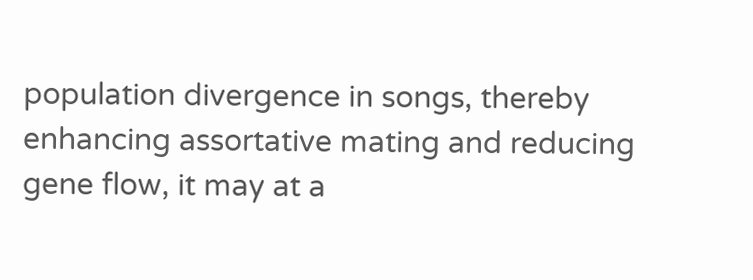population divergence in songs, thereby enhancing assortative mating and reducing gene flow, it may at a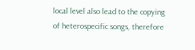local level also lead to the copying of heterospecific songs, therefore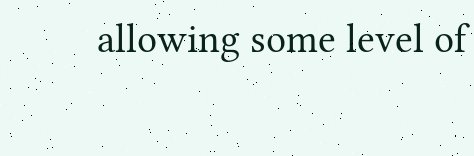allowing some level of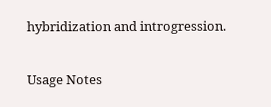hybridization and introgression.

Usage Notes